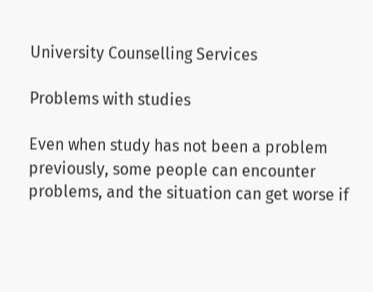University Counselling Services

Problems with studies

Even when study has not been a problem previously, some people can encounter problems, and the situation can get worse if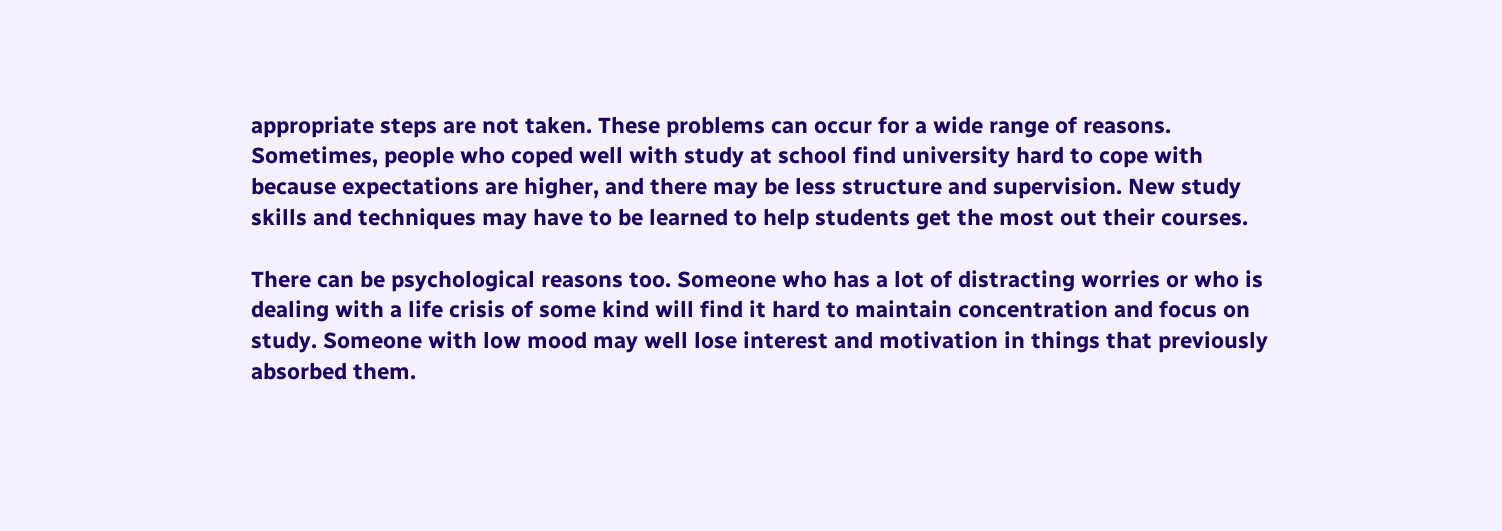appropriate steps are not taken. These problems can occur for a wide range of reasons. Sometimes, people who coped well with study at school find university hard to cope with because expectations are higher, and there may be less structure and supervision. New study skills and techniques may have to be learned to help students get the most out their courses.

There can be psychological reasons too. Someone who has a lot of distracting worries or who is dealing with a life crisis of some kind will find it hard to maintain concentration and focus on study. Someone with low mood may well lose interest and motivation in things that previously absorbed them.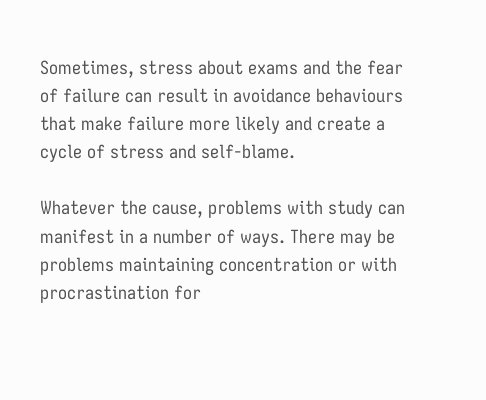Sometimes, stress about exams and the fear of failure can result in avoidance behaviours that make failure more likely and create a cycle of stress and self-blame.

Whatever the cause, problems with study can manifest in a number of ways. There may be problems maintaining concentration or with procrastination for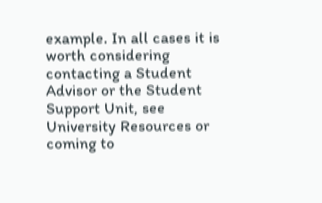example. In all cases it is worth considering contacting a Student Advisor or the Student Support Unit, see University Resources or coming to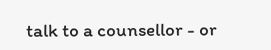talk to a counsellor - or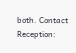both. Contact Reception: